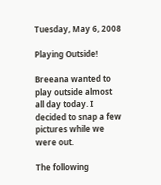Tuesday, May 6, 2008

Playing Outside!

Breeana wanted to play outside almost all day today. I decided to snap a few pictures while we were out.

The following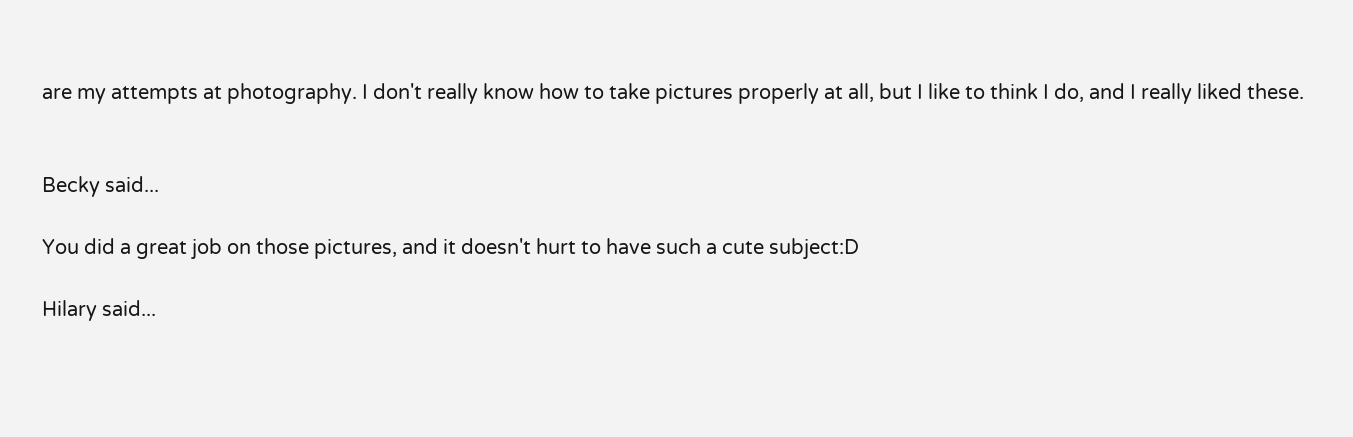are my attempts at photography. I don't really know how to take pictures properly at all, but I like to think I do, and I really liked these.


Becky said...

You did a great job on those pictures, and it doesn't hurt to have such a cute subject:D

Hilary said...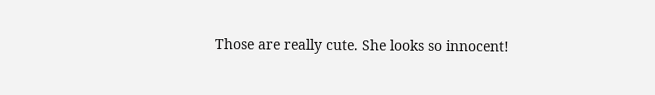Those are really cute. She looks so innocent!